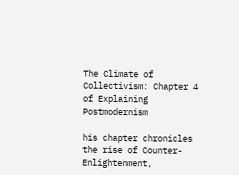The Climate of Collectivism: Chapter 4 of Explaining Postmodernism

his chapter chronicles the rise of Counter-Enlightenment,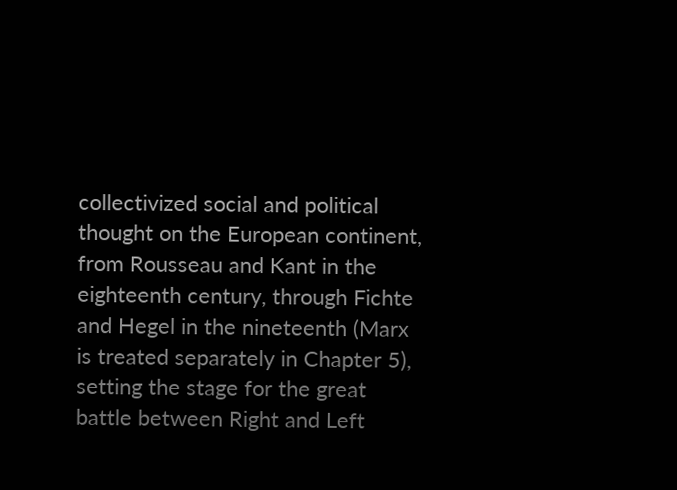collectivized social and political thought on the European continent, from Rousseau and Kant in the eighteenth century, through Fichte and Hegel in the nineteenth (Marx is treated separately in Chapter 5), setting the stage for the great battle between Right and Left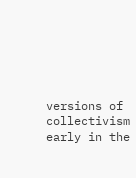versions of collectivism early in the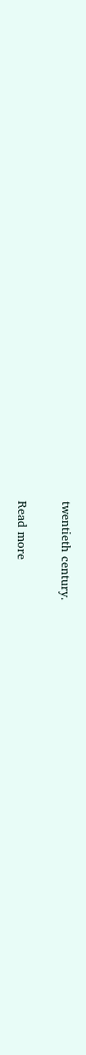twentieth century.

Read more